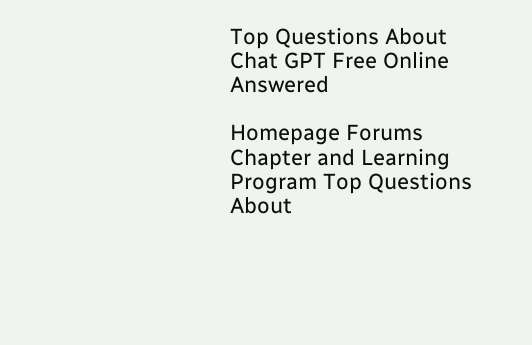Top Questions About Chat GPT Free Online Answered

Homepage Forums Chapter and Learning Program Top Questions About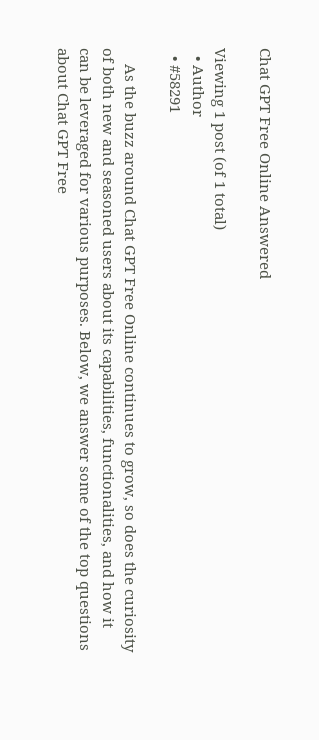Chat GPT Free Online Answered

Viewing 1 post (of 1 total)
  • Author
  • #58291

    As the buzz around Chat GPT Free Online continues to grow, so does the curiosity of both new and seasoned users about its capabilities, functionalities, and how it can be leveraged for various purposes. Below, we answer some of the top questions about Chat GPT Free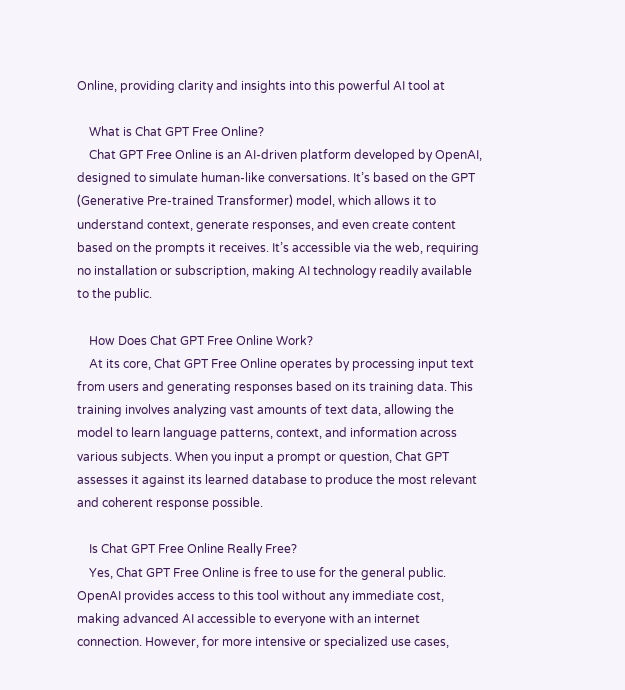Online, providing clarity and insights into this powerful AI tool at

    What is Chat GPT Free Online?
    Chat GPT Free Online is an AI-driven platform developed by OpenAI, designed to simulate human-like conversations. It’s based on the GPT (Generative Pre-trained Transformer) model, which allows it to understand context, generate responses, and even create content based on the prompts it receives. It’s accessible via the web, requiring no installation or subscription, making AI technology readily available to the public.

    How Does Chat GPT Free Online Work?
    At its core, Chat GPT Free Online operates by processing input text from users and generating responses based on its training data. This training involves analyzing vast amounts of text data, allowing the model to learn language patterns, context, and information across various subjects. When you input a prompt or question, Chat GPT assesses it against its learned database to produce the most relevant and coherent response possible.

    Is Chat GPT Free Online Really Free?
    Yes, Chat GPT Free Online is free to use for the general public. OpenAI provides access to this tool without any immediate cost, making advanced AI accessible to everyone with an internet connection. However, for more intensive or specialized use cases,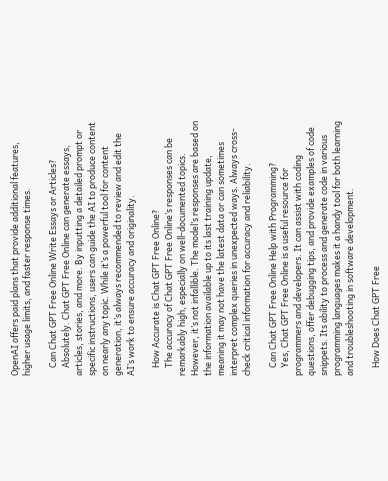OpenAI offers paid plans that provide additional features, higher usage limits, and faster response times.

    Can Chat GPT Free Online Write Essays or Articles?
    Absolutely. Chat GPT Free Online can generate essays, articles, stories, and more. By inputting a detailed prompt or specific instructions, users can guide the AI to produce content on nearly any topic. While it’s a powerful tool for content generation, it’s always recommended to review and edit the AI’s work to ensure accuracy and originality.

    How Accurate is Chat GPT Free Online?
    The accuracy of Chat GPT Free Online’s responses can be remarkably high, especially on well-documented topics. However, it’s not infallible. The model’s responses are based on the information available up to its last training update, meaning it may not have the latest data or can sometimes interpret complex queries in unexpected ways. Always cross-check critical information for accuracy and reliability.

    Can Chat GPT Free Online Help with Programming?
    Yes, Chat GPT Free Online is a useful resource for programmers and developers. It can assist with coding questions, offer debugging tips, and provide examples of code snippets. Its ability to process and generate code in various programming languages makes it a handy tool for both learning and troubleshooting in software development.

    How Does Chat GPT Free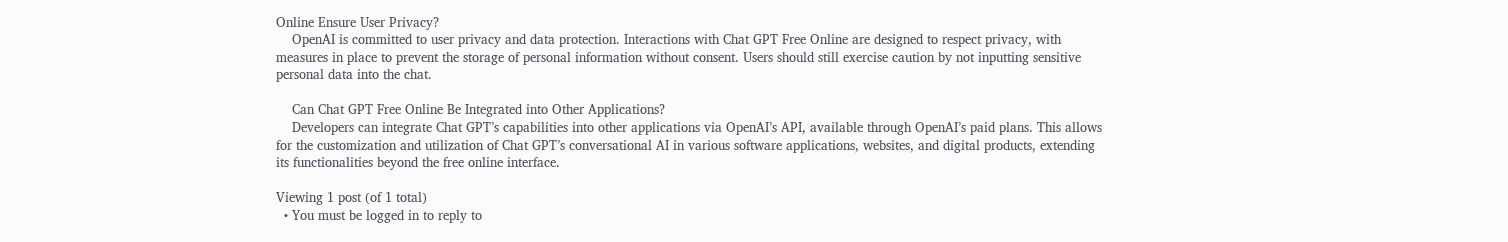Online Ensure User Privacy?
    OpenAI is committed to user privacy and data protection. Interactions with Chat GPT Free Online are designed to respect privacy, with measures in place to prevent the storage of personal information without consent. Users should still exercise caution by not inputting sensitive personal data into the chat.

    Can Chat GPT Free Online Be Integrated into Other Applications?
    Developers can integrate Chat GPT’s capabilities into other applications via OpenAI’s API, available through OpenAI’s paid plans. This allows for the customization and utilization of Chat GPT’s conversational AI in various software applications, websites, and digital products, extending its functionalities beyond the free online interface.

Viewing 1 post (of 1 total)
  • You must be logged in to reply to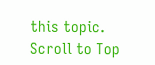this topic.
Scroll to Top